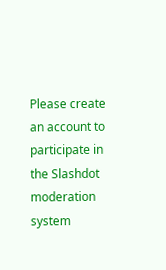Please create an account to participate in the Slashdot moderation system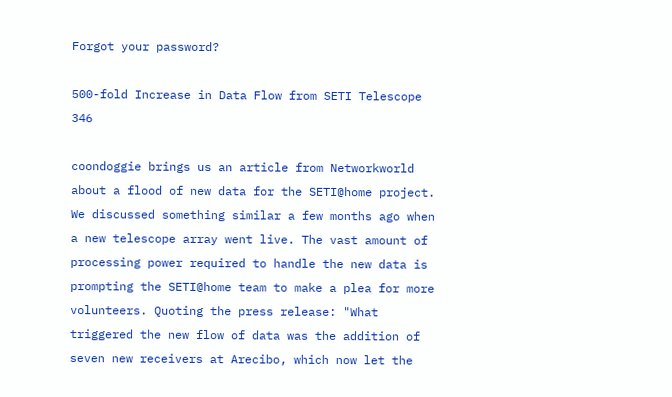Forgot your password?

500-fold Increase in Data Flow from SETI Telescope 346

coondoggie brings us an article from Networkworld about a flood of new data for the SETI@home project. We discussed something similar a few months ago when a new telescope array went live. The vast amount of processing power required to handle the new data is prompting the SETI@home team to make a plea for more volunteers. Quoting the press release: "What triggered the new flow of data was the addition of seven new receivers at Arecibo, which now let the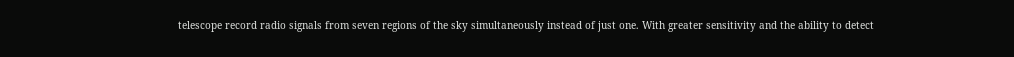telescope record radio signals from seven regions of the sky simultaneously instead of just one. With greater sensitivity and the ability to detect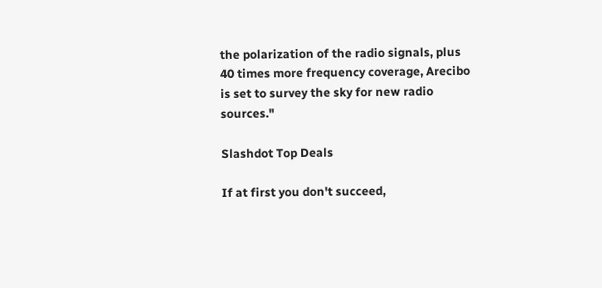the polarization of the radio signals, plus 40 times more frequency coverage, Arecibo is set to survey the sky for new radio sources."

Slashdot Top Deals

If at first you don't succeed,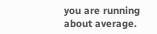you are running about average.